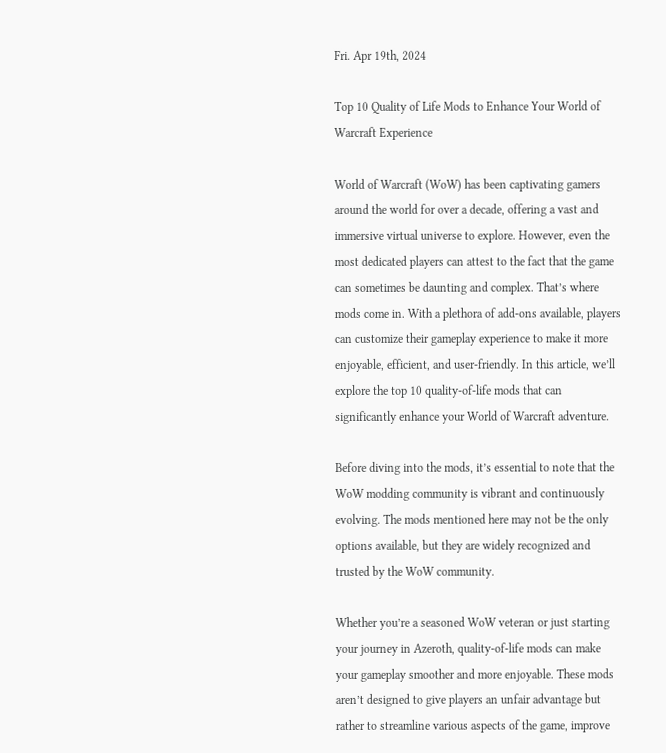Fri. Apr 19th, 2024

Top 10 Quality of Life Mods to Enhance Your World of Warcraft Experience

World of Warcraft (WoW) has been captivating gamers around the world for over a decade, offering a vast and immersive virtual universe to explore. However, even the most dedicated players can attest to the fact that the game can sometimes be daunting and complex. That’s where mods come in. With a plethora of add-ons available, players can customize their gameplay experience to make it more enjoyable, efficient, and user-friendly. In this article, we’ll explore the top 10 quality-of-life mods that can significantly enhance your World of Warcraft adventure.

Before diving into the mods, it’s essential to note that the WoW modding community is vibrant and continuously evolving. The mods mentioned here may not be the only options available, but they are widely recognized and trusted by the WoW community.

Whether you’re a seasoned WoW veteran or just starting your journey in Azeroth, quality-of-life mods can make your gameplay smoother and more enjoyable. These mods aren’t designed to give players an unfair advantage but rather to streamline various aspects of the game, improve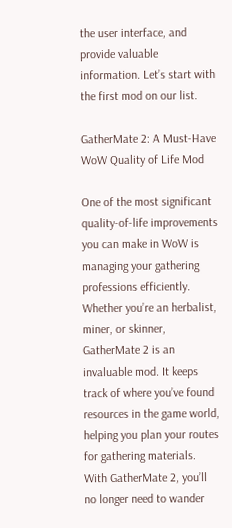the user interface, and provide valuable information. Let’s start with the first mod on our list.

GatherMate 2: A Must-Have WoW Quality of Life Mod

One of the most significant quality-of-life improvements you can make in WoW is managing your gathering professions efficiently. Whether you’re an herbalist, miner, or skinner, GatherMate 2 is an invaluable mod. It keeps track of where you’ve found resources in the game world, helping you plan your routes for gathering materials. With GatherMate 2, you’ll no longer need to wander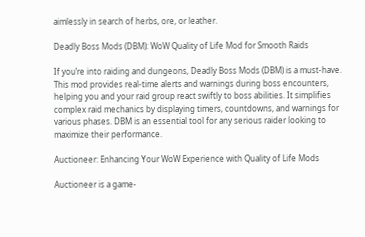aimlessly in search of herbs, ore, or leather.

Deadly Boss Mods (DBM): WoW Quality of Life Mod for Smooth Raids

If you’re into raiding and dungeons, Deadly Boss Mods (DBM) is a must-have. This mod provides real-time alerts and warnings during boss encounters, helping you and your raid group react swiftly to boss abilities. It simplifies complex raid mechanics by displaying timers, countdowns, and warnings for various phases. DBM is an essential tool for any serious raider looking to maximize their performance.

Auctioneer: Enhancing Your WoW Experience with Quality of Life Mods

Auctioneer is a game-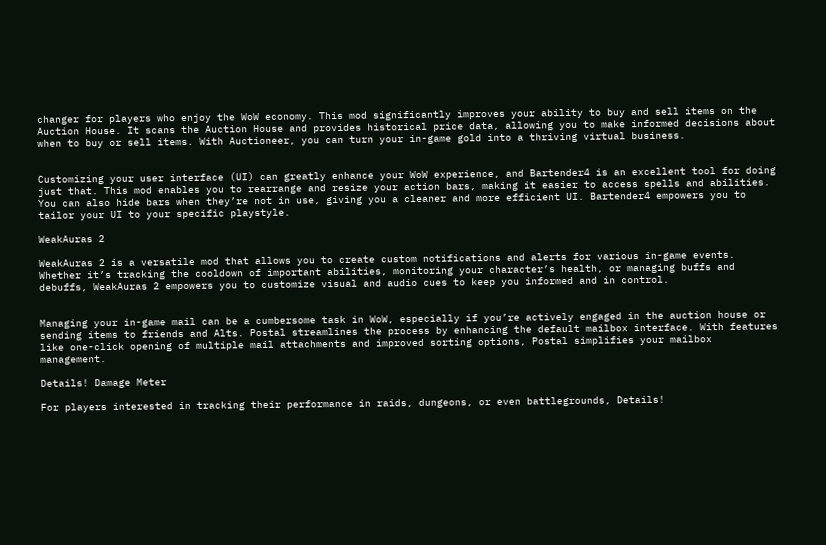changer for players who enjoy the WoW economy. This mod significantly improves your ability to buy and sell items on the Auction House. It scans the Auction House and provides historical price data, allowing you to make informed decisions about when to buy or sell items. With Auctioneer, you can turn your in-game gold into a thriving virtual business.


Customizing your user interface (UI) can greatly enhance your WoW experience, and Bartender4 is an excellent tool for doing just that. This mod enables you to rearrange and resize your action bars, making it easier to access spells and abilities. You can also hide bars when they’re not in use, giving you a cleaner and more efficient UI. Bartender4 empowers you to tailor your UI to your specific playstyle.

WeakAuras 2

WeakAuras 2 is a versatile mod that allows you to create custom notifications and alerts for various in-game events. Whether it’s tracking the cooldown of important abilities, monitoring your character’s health, or managing buffs and debuffs, WeakAuras 2 empowers you to customize visual and audio cues to keep you informed and in control.


Managing your in-game mail can be a cumbersome task in WoW, especially if you’re actively engaged in the auction house or sending items to friends and Alts. Postal streamlines the process by enhancing the default mailbox interface. With features like one-click opening of multiple mail attachments and improved sorting options, Postal simplifies your mailbox management.

Details! Damage Meter

For players interested in tracking their performance in raids, dungeons, or even battlegrounds, Details!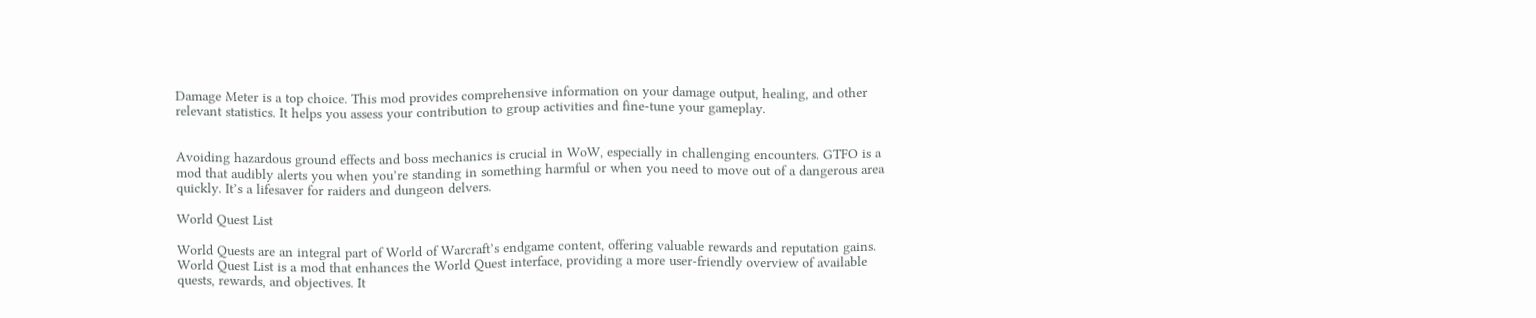Damage Meter is a top choice. This mod provides comprehensive information on your damage output, healing, and other relevant statistics. It helps you assess your contribution to group activities and fine-tune your gameplay.


Avoiding hazardous ground effects and boss mechanics is crucial in WoW, especially in challenging encounters. GTFO is a mod that audibly alerts you when you’re standing in something harmful or when you need to move out of a dangerous area quickly. It’s a lifesaver for raiders and dungeon delvers.

World Quest List

World Quests are an integral part of World of Warcraft’s endgame content, offering valuable rewards and reputation gains. World Quest List is a mod that enhances the World Quest interface, providing a more user-friendly overview of available quests, rewards, and objectives. It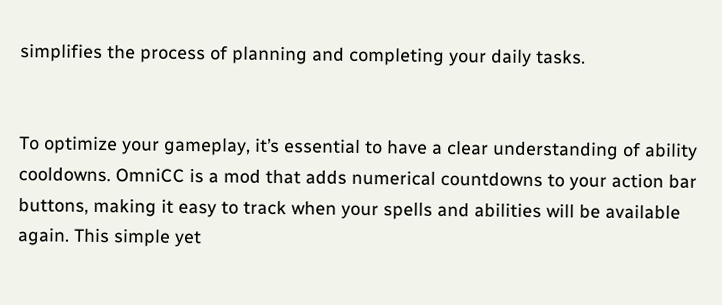simplifies the process of planning and completing your daily tasks.


To optimize your gameplay, it’s essential to have a clear understanding of ability cooldowns. OmniCC is a mod that adds numerical countdowns to your action bar buttons, making it easy to track when your spells and abilities will be available again. This simple yet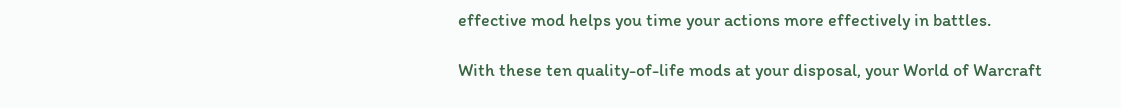effective mod helps you time your actions more effectively in battles.

With these ten quality-of-life mods at your disposal, your World of Warcraft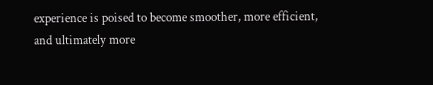experience is poised to become smoother, more efficient, and ultimately more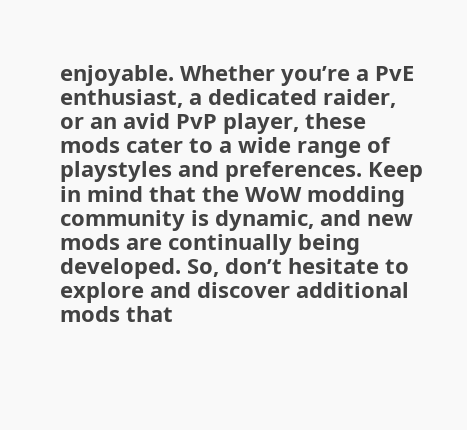enjoyable. Whether you’re a PvE enthusiast, a dedicated raider, or an avid PvP player, these mods cater to a wide range of playstyles and preferences. Keep in mind that the WoW modding community is dynamic, and new mods are continually being developed. So, don’t hesitate to explore and discover additional mods that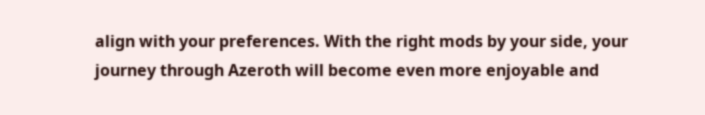align with your preferences. With the right mods by your side, your journey through Azeroth will become even more enjoyable and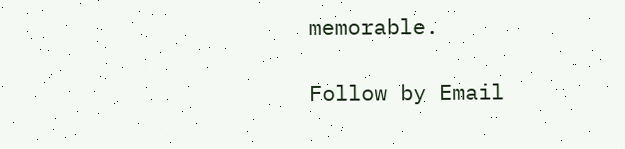memorable.

Follow by Email